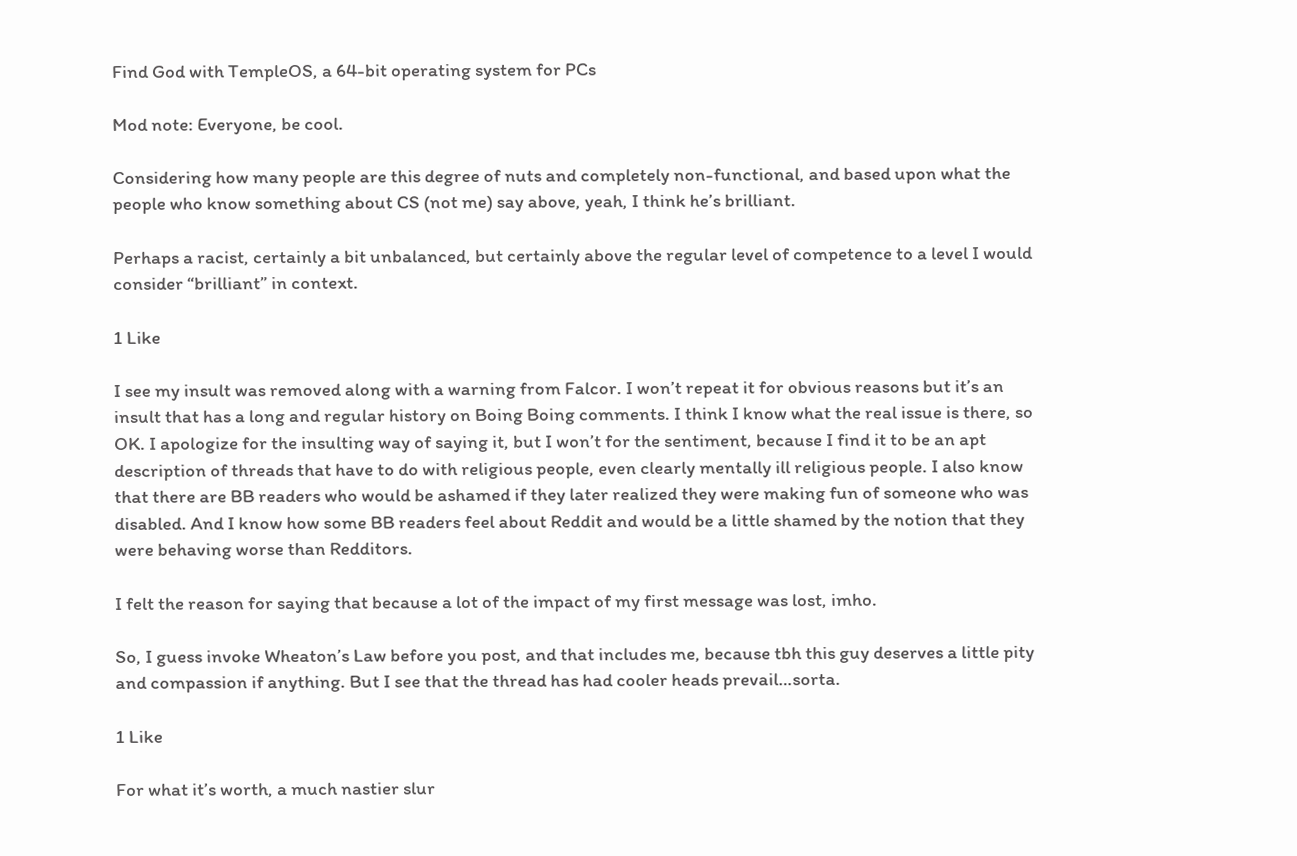Find God with TempleOS, a 64-bit operating system for PCs

Mod note: Everyone, be cool.

Considering how many people are this degree of nuts and completely non-functional, and based upon what the people who know something about CS (not me) say above, yeah, I think he’s brilliant.

Perhaps a racist, certainly a bit unbalanced, but certainly above the regular level of competence to a level I would consider “brilliant” in context.

1 Like

I see my insult was removed along with a warning from Falcor. I won’t repeat it for obvious reasons but it’s an insult that has a long and regular history on Boing Boing comments. I think I know what the real issue is there, so OK. I apologize for the insulting way of saying it, but I won’t for the sentiment, because I find it to be an apt description of threads that have to do with religious people, even clearly mentally ill religious people. I also know that there are BB readers who would be ashamed if they later realized they were making fun of someone who was disabled. And I know how some BB readers feel about Reddit and would be a little shamed by the notion that they were behaving worse than Redditors.

I felt the reason for saying that because a lot of the impact of my first message was lost, imho.

So, I guess invoke Wheaton’s Law before you post, and that includes me, because tbh this guy deserves a little pity and compassion if anything. But I see that the thread has had cooler heads prevail…sorta.

1 Like

For what it’s worth, a much nastier slur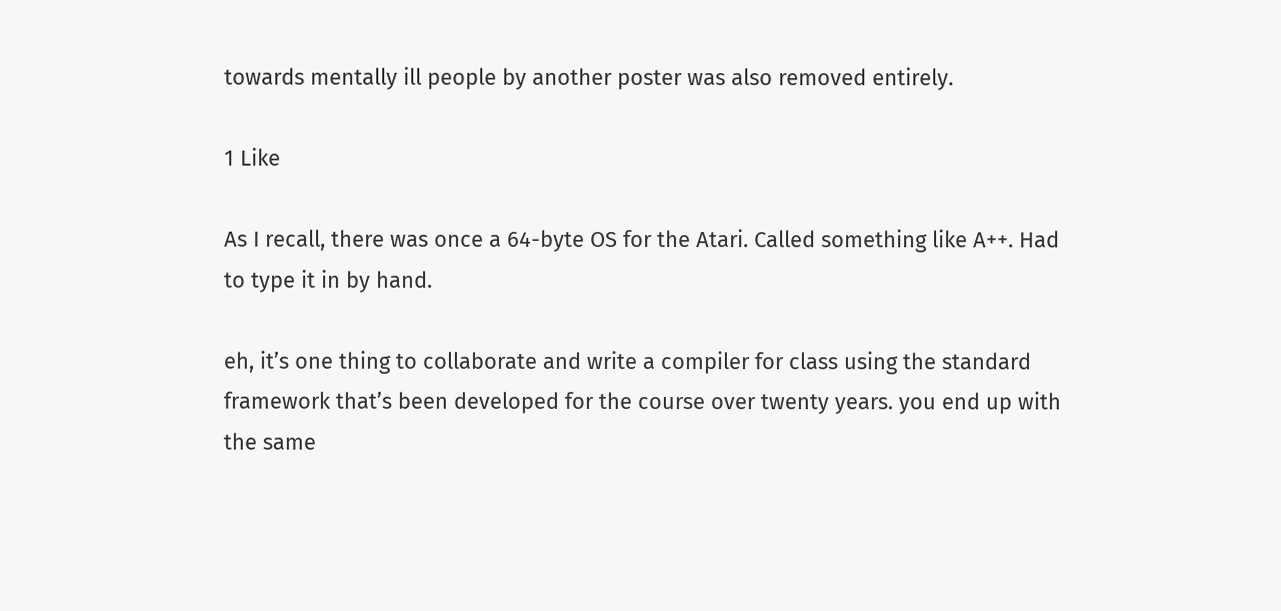towards mentally ill people by another poster was also removed entirely.

1 Like

As I recall, there was once a 64-byte OS for the Atari. Called something like A++. Had to type it in by hand.

eh, it’s one thing to collaborate and write a compiler for class using the standard framework that’s been developed for the course over twenty years. you end up with the same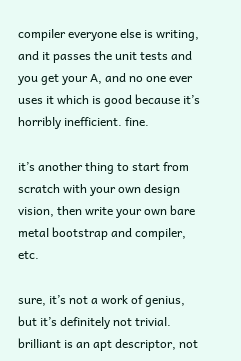compiler everyone else is writing, and it passes the unit tests and you get your A, and no one ever uses it which is good because it’s horribly inefficient. fine.

it’s another thing to start from scratch with your own design vision, then write your own bare metal bootstrap and compiler, etc.

sure, it’s not a work of genius, but it’s definitely not trivial. brilliant is an apt descriptor, not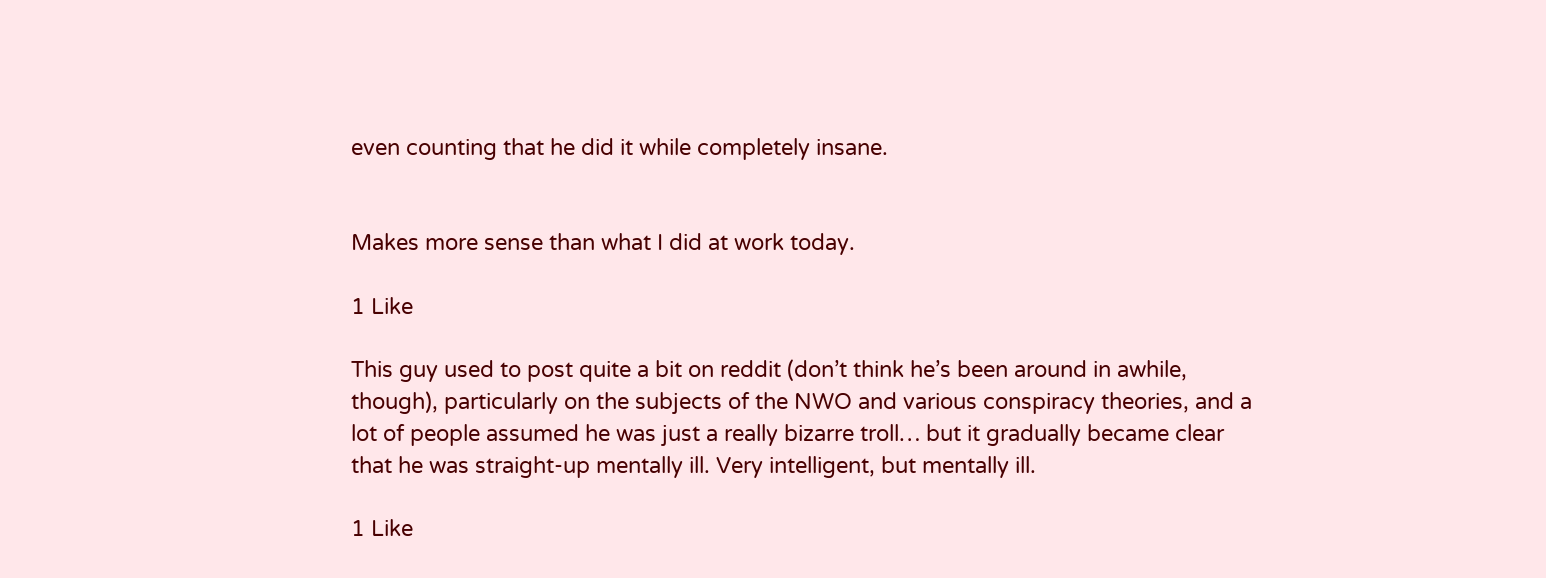even counting that he did it while completely insane.


Makes more sense than what I did at work today.

1 Like

This guy used to post quite a bit on reddit (don’t think he’s been around in awhile, though), particularly on the subjects of the NWO and various conspiracy theories, and a lot of people assumed he was just a really bizarre troll… but it gradually became clear that he was straight-up mentally ill. Very intelligent, but mentally ill.

1 Like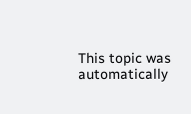This topic was automatically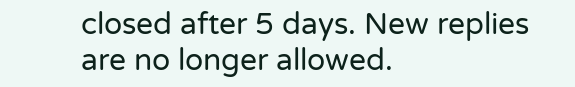closed after 5 days. New replies are no longer allowed.